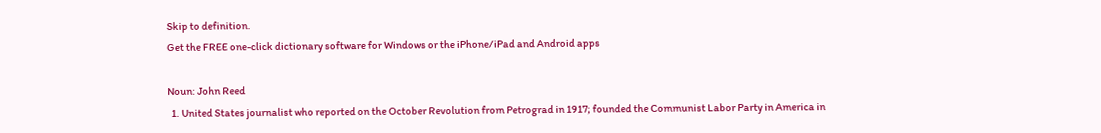Skip to definition.
Get the FREE one-click dictionary software for Windows or the iPhone/iPad and Android apps

Noun: John Reed
  1. United States journalist who reported on the October Revolution from Petrograd in 1917; founded the Communist Labor Party in America in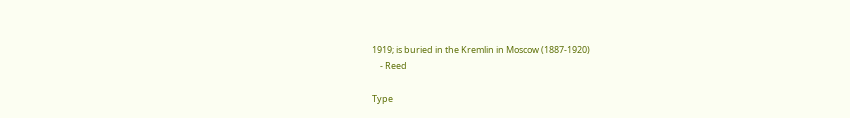1919; is buried in the Kremlin in Moscow (1887-1920)
    - Reed

Type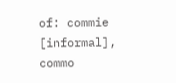of: commie [informal], commo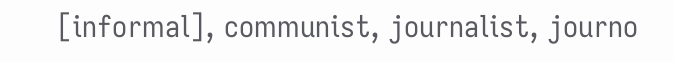[informal], communist, journalist, journo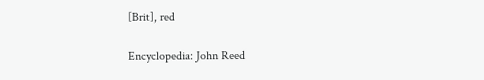[Brit], red

Encyclopedia: John Reed